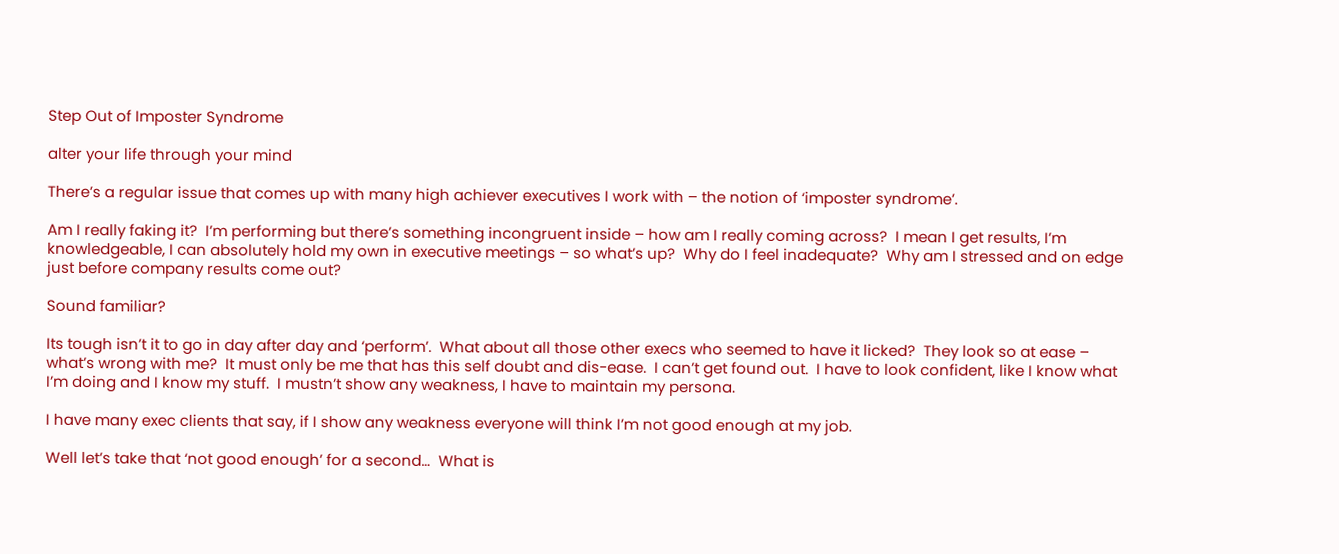Step Out of Imposter Syndrome

alter your life through your mind

There’s a regular issue that comes up with many high achiever executives I work with – the notion of ‘imposter syndrome’.

Am I really faking it?  I’m performing but there’s something incongruent inside – how am I really coming across?  I mean I get results, I’m knowledgeable, I can absolutely hold my own in executive meetings – so what’s up?  Why do I feel inadequate?  Why am I stressed and on edge just before company results come out?

Sound familiar?

Its tough isn’t it to go in day after day and ‘perform’.  What about all those other execs who seemed to have it licked?  They look so at ease – what’s wrong with me?  It must only be me that has this self doubt and dis-ease.  I can’t get found out.  I have to look confident, like I know what I’m doing and I know my stuff.  I mustn’t show any weakness, I have to maintain my persona.

I have many exec clients that say, if I show any weakness everyone will think I’m not good enough at my job.

Well let’s take that ‘not good enough’ for a second…  What is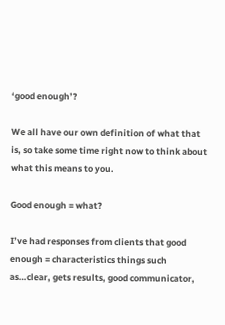‘good enough’?

We all have our own definition of what that is, so take some time right now to think about what this means to you.

Good enough = what?

I’ve had responses from clients that good enough = characteristics things such as…clear, gets results, good communicator,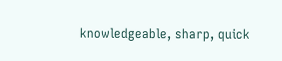knowledgeable, sharp, quick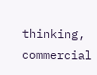thinking, commercial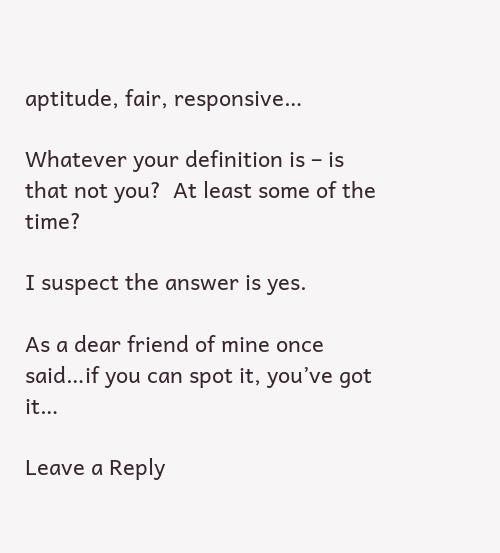aptitude, fair, responsive…

Whatever your definition is – is that not you?  At least some of the time?

I suspect the answer is yes.

As a dear friend of mine once said…if you can spot it, you’ve got it…

Leave a Reply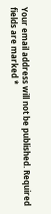Your email address will not be published. Required fields are marked *